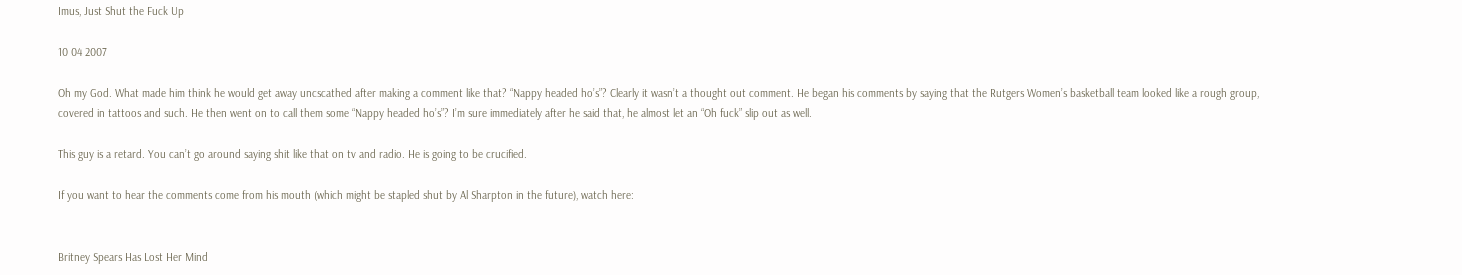Imus, Just Shut the Fuck Up

10 04 2007

Oh my God. What made him think he would get away uncscathed after making a comment like that? “Nappy headed ho’s”? Clearly it wasn’t a thought out comment. He began his comments by saying that the Rutgers Women’s basketball team looked like a rough group, covered in tattoos and such. He then went on to call them some “Nappy headed ho’s”? I’m sure immediately after he said that, he almost let an “Oh fuck” slip out as well.

This guy is a retard. You can’t go around saying shit like that on tv and radio. He is going to be crucified.

If you want to hear the comments come from his mouth (which might be stapled shut by Al Sharpton in the future), watch here:


Britney Spears Has Lost Her Mind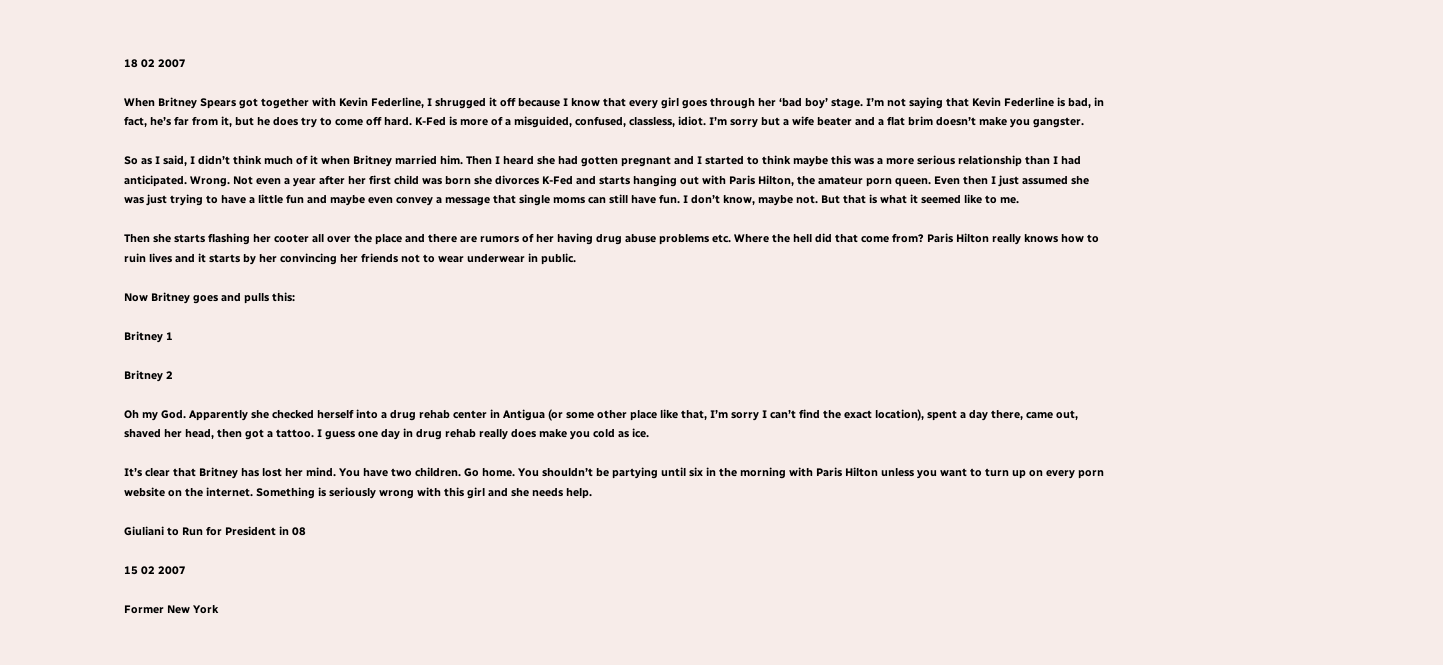18 02 2007

When Britney Spears got together with Kevin Federline, I shrugged it off because I know that every girl goes through her ‘bad boy’ stage. I’m not saying that Kevin Federline is bad, in fact, he’s far from it, but he does try to come off hard. K-Fed is more of a misguided, confused, classless, idiot. I’m sorry but a wife beater and a flat brim doesn’t make you gangster.

So as I said, I didn’t think much of it when Britney married him. Then I heard she had gotten pregnant and I started to think maybe this was a more serious relationship than I had anticipated. Wrong. Not even a year after her first child was born she divorces K-Fed and starts hanging out with Paris Hilton, the amateur porn queen. Even then I just assumed she was just trying to have a little fun and maybe even convey a message that single moms can still have fun. I don’t know, maybe not. But that is what it seemed like to me.

Then she starts flashing her cooter all over the place and there are rumors of her having drug abuse problems etc. Where the hell did that come from? Paris Hilton really knows how to ruin lives and it starts by her convincing her friends not to wear underwear in public.

Now Britney goes and pulls this:

Britney 1

Britney 2

Oh my God. Apparently she checked herself into a drug rehab center in Antigua (or some other place like that, I’m sorry I can’t find the exact location), spent a day there, came out, shaved her head, then got a tattoo. I guess one day in drug rehab really does make you cold as ice.

It’s clear that Britney has lost her mind. You have two children. Go home. You shouldn’t be partying until six in the morning with Paris Hilton unless you want to turn up on every porn website on the internet. Something is seriously wrong with this girl and she needs help.

Giuliani to Run for President in 08

15 02 2007

Former New York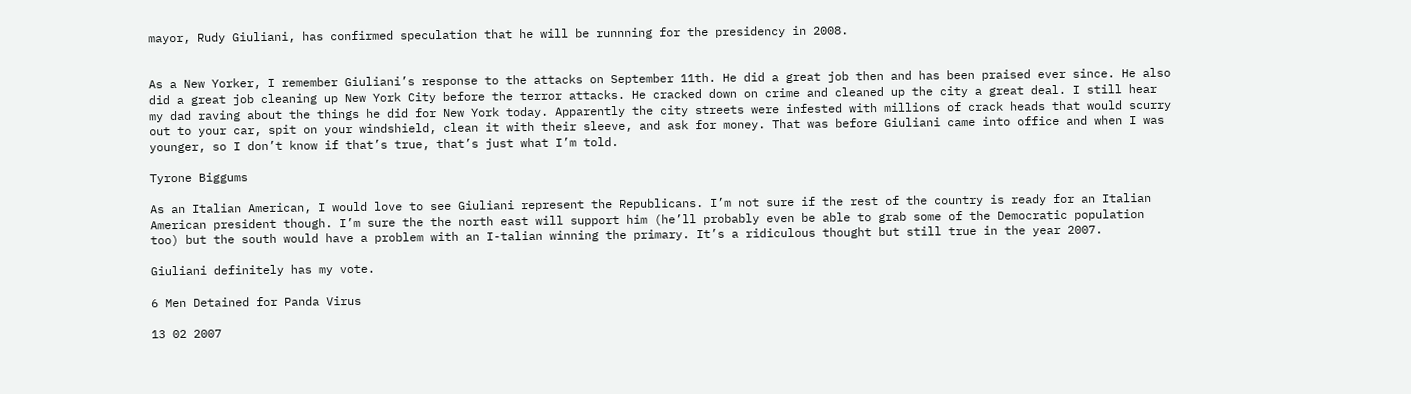mayor, Rudy Giuliani, has confirmed speculation that he will be runnning for the presidency in 2008.


As a New Yorker, I remember Giuliani’s response to the attacks on September 11th. He did a great job then and has been praised ever since. He also did a great job cleaning up New York City before the terror attacks. He cracked down on crime and cleaned up the city a great deal. I still hear my dad raving about the things he did for New York today. Apparently the city streets were infested with millions of crack heads that would scurry out to your car, spit on your windshield, clean it with their sleeve, and ask for money. That was before Giuliani came into office and when I was younger, so I don’t know if that’s true, that’s just what I’m told.

Tyrone Biggums

As an Italian American, I would love to see Giuliani represent the Republicans. I’m not sure if the rest of the country is ready for an Italian American president though. I’m sure the the north east will support him (he’ll probably even be able to grab some of the Democratic population too) but the south would have a problem with an I-talian winning the primary. It’s a ridiculous thought but still true in the year 2007.

Giuliani definitely has my vote.

6 Men Detained for Panda Virus

13 02 2007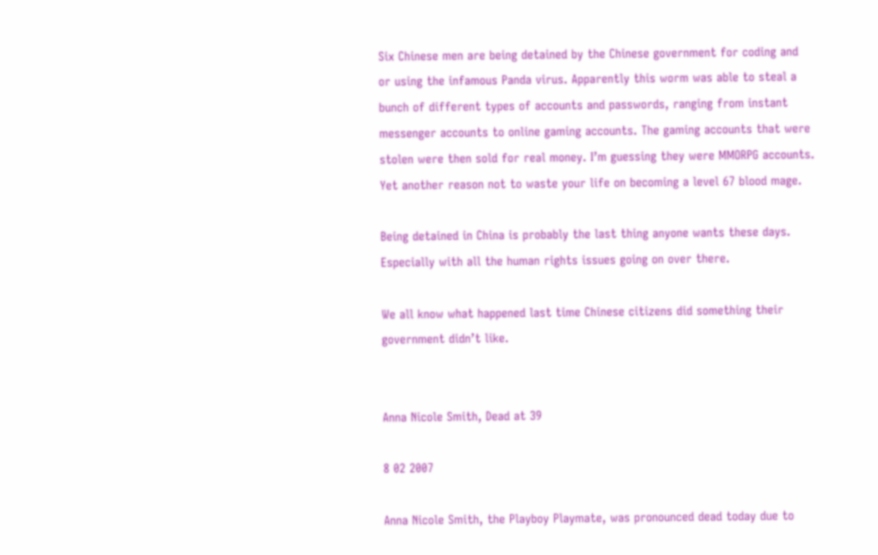Six Chinese men are being detained by the Chinese government for coding and or using the infamous Panda virus. Apparently this worm was able to steal a bunch of different types of accounts and passwords, ranging from instant messenger accounts to online gaming accounts. The gaming accounts that were stolen were then sold for real money. I’m guessing they were MMORPG accounts. Yet another reason not to waste your life on becoming a level 67 blood mage.

Being detained in China is probably the last thing anyone wants these days. Especially with all the human rights issues going on over there.

We all know what happened last time Chinese citizens did something their government didn’t like.


Anna Nicole Smith, Dead at 39

8 02 2007

Anna Nicole Smith, the Playboy Playmate, was pronounced dead today due to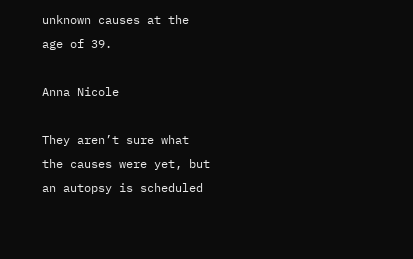unknown causes at the age of 39.

Anna Nicole

They aren’t sure what the causes were yet, but an autopsy is scheduled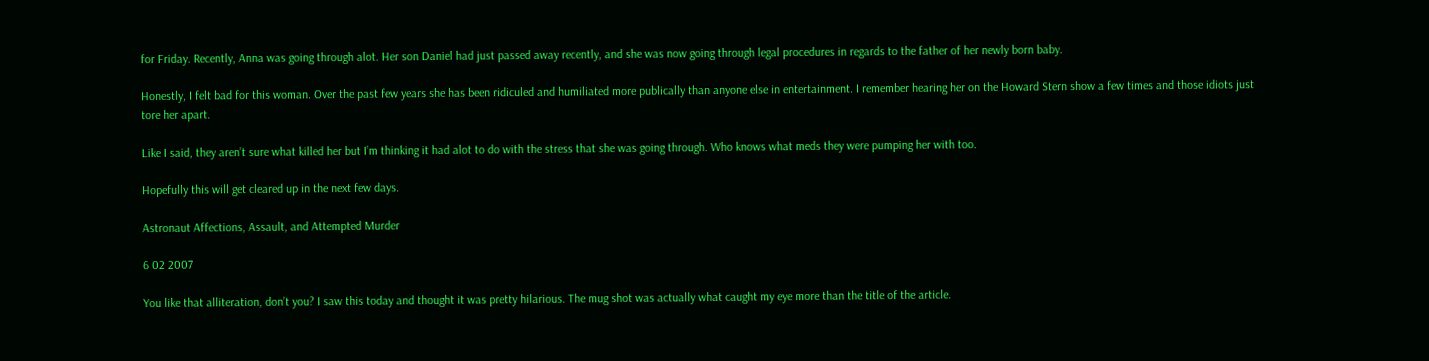for Friday. Recently, Anna was going through alot. Her son Daniel had just passed away recently, and she was now going through legal procedures in regards to the father of her newly born baby.

Honestly, I felt bad for this woman. Over the past few years she has been ridiculed and humiliated more publically than anyone else in entertainment. I remember hearing her on the Howard Stern show a few times and those idiots just tore her apart.

Like I said, they aren’t sure what killed her but I’m thinking it had alot to do with the stress that she was going through. Who knows what meds they were pumping her with too.

Hopefully this will get cleared up in the next few days.

Astronaut Affections, Assault, and Attempted Murder

6 02 2007

You like that alliteration, don’t you? I saw this today and thought it was pretty hilarious. The mug shot was actually what caught my eye more than the title of the article.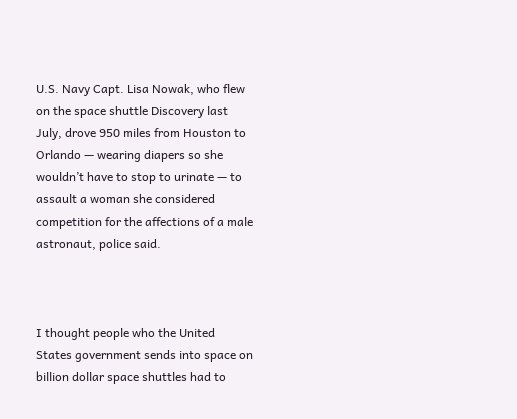U.S. Navy Capt. Lisa Nowak, who flew on the space shuttle Discovery last July, drove 950 miles from Houston to Orlando — wearing diapers so she wouldn’t have to stop to urinate — to assault a woman she considered competition for the affections of a male astronaut, police said.



I thought people who the United States government sends into space on billion dollar space shuttles had to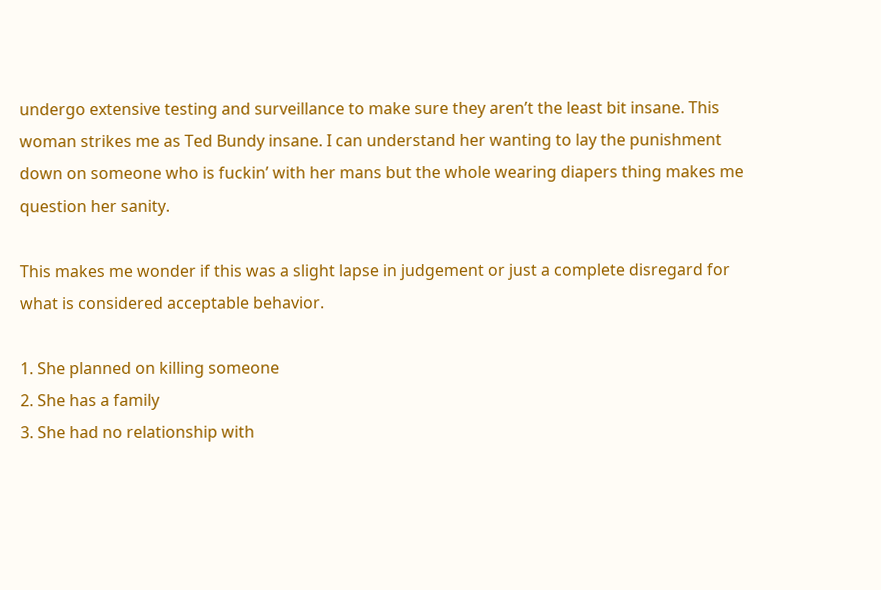undergo extensive testing and surveillance to make sure they aren’t the least bit insane. This woman strikes me as Ted Bundy insane. I can understand her wanting to lay the punishment down on someone who is fuckin’ with her mans but the whole wearing diapers thing makes me question her sanity.

This makes me wonder if this was a slight lapse in judgement or just a complete disregard for what is considered acceptable behavior.

1. She planned on killing someone
2. She has a family
3. She had no relationship with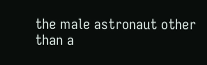the male astronaut other than a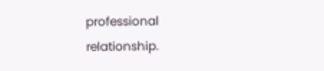professional relationship.